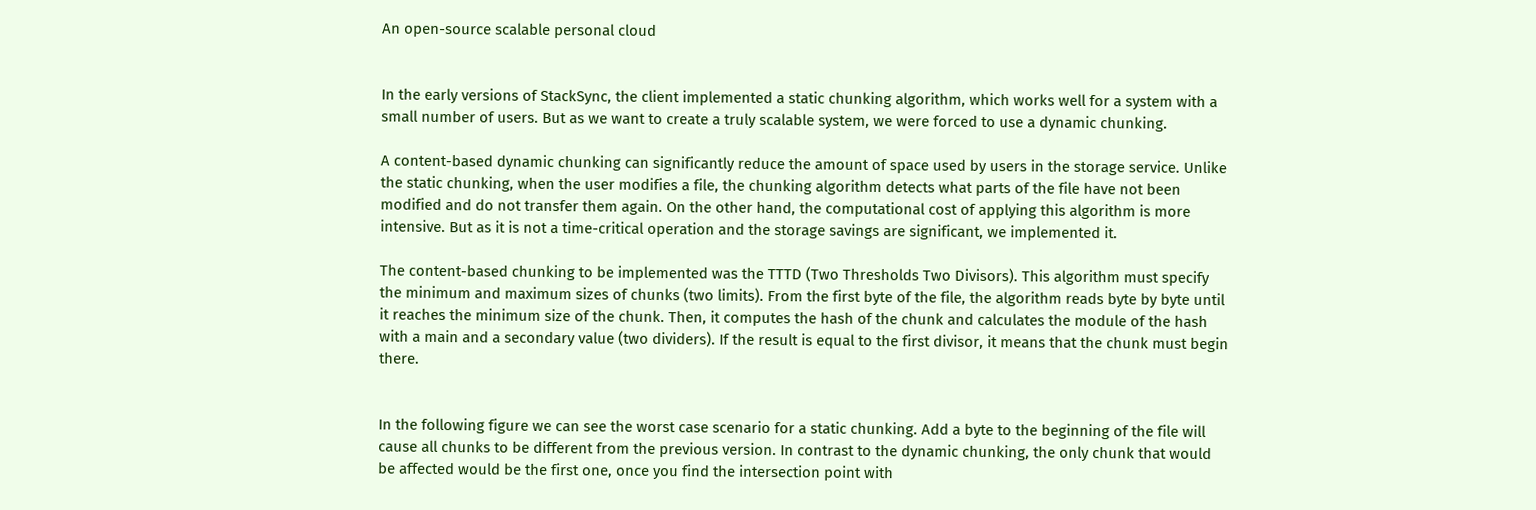An open-source scalable personal cloud


In the early versions of StackSync, the client implemented a static chunking algorithm, which works well for a system with a small number of users. But as we want to create a truly scalable system, we were forced to use a dynamic chunking.

A content-based dynamic chunking can significantly reduce the amount of space used by users in the storage service. Unlike the static chunking, when the user modifies a file, the chunking algorithm detects what parts of the file have not been modified and do not transfer them again. On the other hand, the computational cost of applying this algorithm is more
intensive. But as it is not a time-critical operation and the storage savings are significant, we implemented it.

The content-based chunking to be implemented was the TTTD (Two Thresholds Two Divisors). This algorithm must specify the minimum and maximum sizes of chunks (two limits). From the first byte of the file, the algorithm reads byte by byte until it reaches the minimum size of the chunk. Then, it computes the hash of the chunk and calculates the module of the hash with a main and a secondary value (two dividers). If the result is equal to the first divisor, it means that the chunk must begin there.


In the following figure we can see the worst case scenario for a static chunking. Add a byte to the beginning of the file will cause all chunks to be different from the previous version. In contrast to the dynamic chunking, the only chunk that would be affected would be the first one, once you find the intersection point with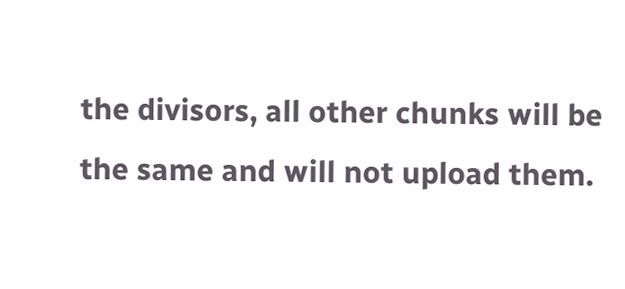the divisors, all other chunks will be the same and will not upload them.